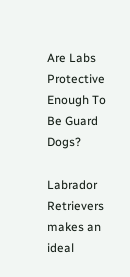Are Labs Protective Enough To Be Guard Dogs?

Labrador Retrievers makes an ideal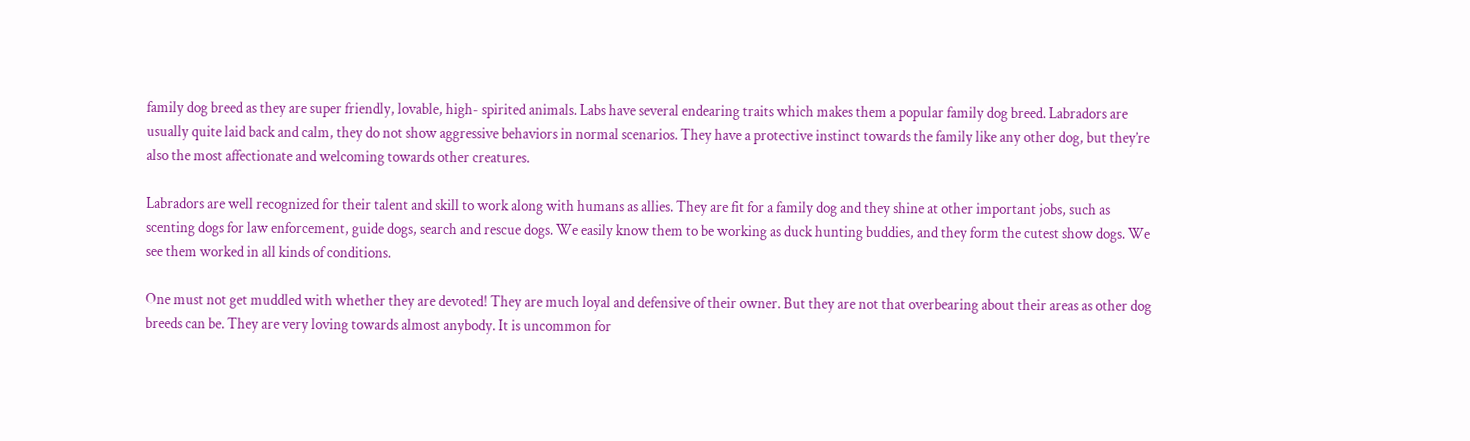family dog breed as they are super friendly, lovable, high- spirited animals. Labs have several endearing traits which makes them a popular family dog breed. Labradors are usually quite laid back and calm, they do not show aggressive behaviors in normal scenarios. They have a protective instinct towards the family like any other dog, but they’re also the most affectionate and welcoming towards other creatures.

Labradors are well recognized for their talent and skill to work along with humans as allies. They are fit for a family dog and they shine at other important jobs, such as scenting dogs for law enforcement, guide dogs, search and rescue dogs. We easily know them to be working as duck hunting buddies, and they form the cutest show dogs. We see them worked in all kinds of conditions.

One must not get muddled with whether they are devoted! They are much loyal and defensive of their owner. But they are not that overbearing about their areas as other dog breeds can be. They are very loving towards almost anybody. It is uncommon for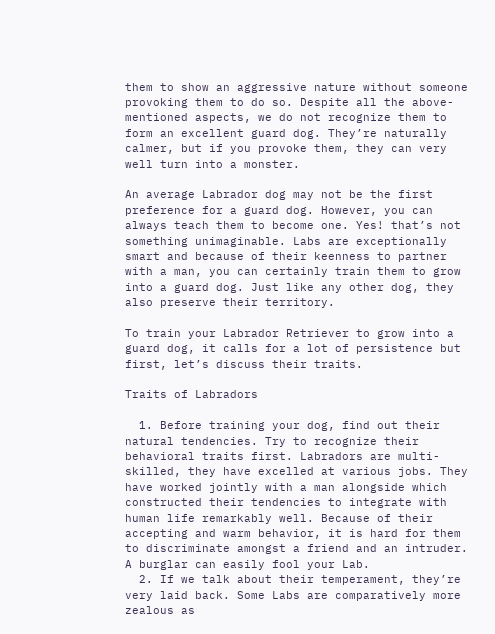them to show an aggressive nature without someone provoking them to do so. Despite all the above-mentioned aspects, we do not recognize them to form an excellent guard dog. They’re naturally calmer, but if you provoke them, they can very well turn into a monster.

An average Labrador dog may not be the first preference for a guard dog. However, you can always teach them to become one. Yes! that’s not something unimaginable. Labs are exceptionally smart and because of their keenness to partner with a man, you can certainly train them to grow into a guard dog. Just like any other dog, they also preserve their territory.

To train your Labrador Retriever to grow into a guard dog, it calls for a lot of persistence but first, let’s discuss their traits.

Traits of Labradors

  1. Before training your dog, find out their natural tendencies. Try to recognize their behavioral traits first. Labradors are multi-skilled, they have excelled at various jobs. They have worked jointly with a man alongside which constructed their tendencies to integrate with human life remarkably well. Because of their accepting and warm behavior, it is hard for them to discriminate amongst a friend and an intruder. A burglar can easily fool your Lab.
  2. If we talk about their temperament, they’re very laid back. Some Labs are comparatively more zealous as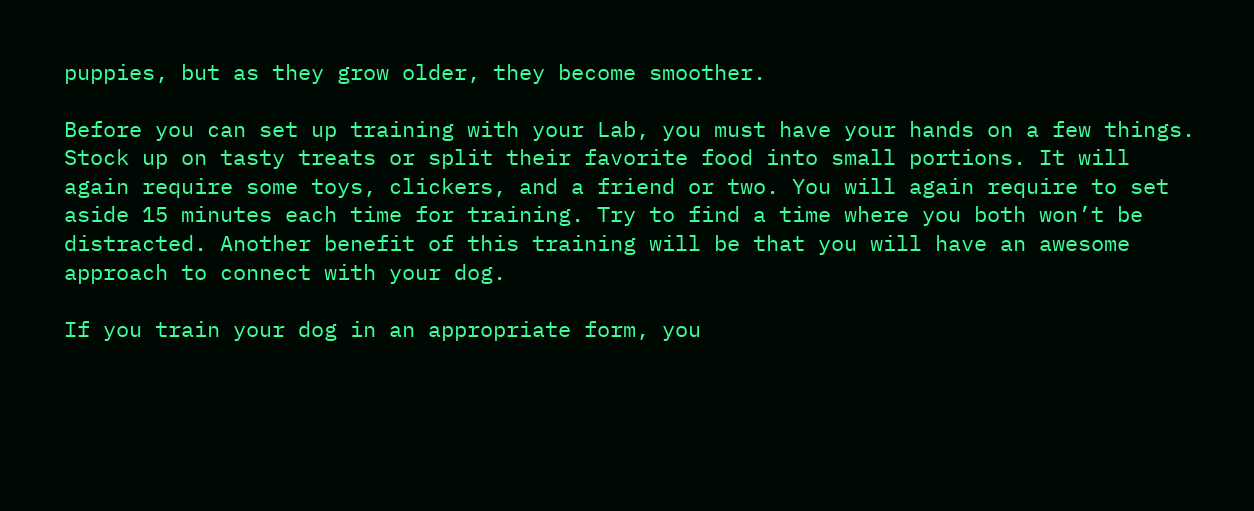puppies, but as they grow older, they become smoother.

Before you can set up training with your Lab, you must have your hands on a few things. Stock up on tasty treats or split their favorite food into small portions. It will again require some toys, clickers, and a friend or two. You will again require to set aside 15 minutes each time for training. Try to find a time where you both won’t be distracted. Another benefit of this training will be that you will have an awesome approach to connect with your dog.

If you train your dog in an appropriate form, you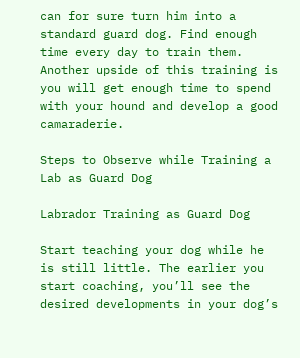can for sure turn him into a standard guard dog. Find enough time every day to train them. Another upside of this training is you will get enough time to spend with your hound and develop a good camaraderie.

Steps to Observe while Training a Lab as Guard Dog

Labrador Training as Guard Dog

Start teaching your dog while he is still little. The earlier you start coaching, you’ll see the desired developments in your dog’s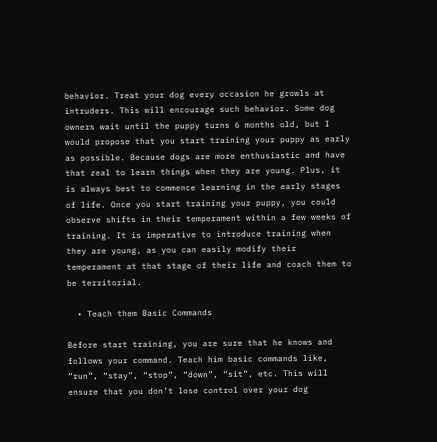behavior. Treat your dog every occasion he growls at intruders. This will encourage such behavior. Some dog owners wait until the puppy turns 6 months old, but I would propose that you start training your puppy as early as possible. Because dogs are more enthusiastic and have that zeal to learn things when they are young. Plus, it is always best to commence learning in the early stages of life. Once you start training your puppy, you could observe shifts in their temperament within a few weeks of training. It is imperative to introduce training when they are young, as you can easily modify their temperament at that stage of their life and coach them to be territorial.

  • Teach them Basic Commands

Before start training, you are sure that he knows and follows your command. Teach him basic commands like, “run”, “stay”, “stop”, “down”, “sit”, etc. This will ensure that you don’t lose control over your dog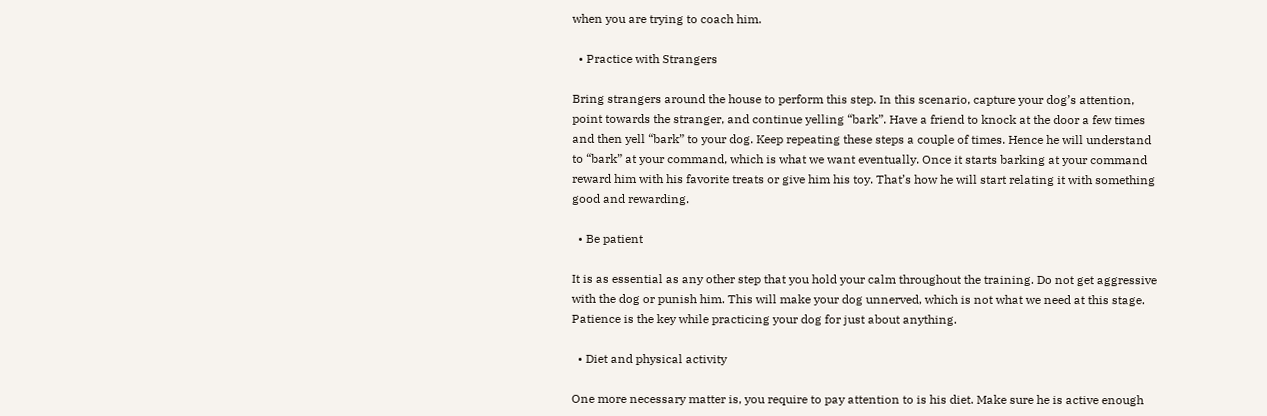when you are trying to coach him.

  • Practice with Strangers

Bring strangers around the house to perform this step. In this scenario, capture your dog’s attention, point towards the stranger, and continue yelling “bark”. Have a friend to knock at the door a few times and then yell “bark” to your dog. Keep repeating these steps a couple of times. Hence he will understand to “bark” at your command, which is what we want eventually. Once it starts barking at your command reward him with his favorite treats or give him his toy. That’s how he will start relating it with something good and rewarding.

  • Be patient

It is as essential as any other step that you hold your calm throughout the training. Do not get aggressive with the dog or punish him. This will make your dog unnerved, which is not what we need at this stage. Patience is the key while practicing your dog for just about anything.

  • Diet and physical activity

One more necessary matter is, you require to pay attention to is his diet. Make sure he is active enough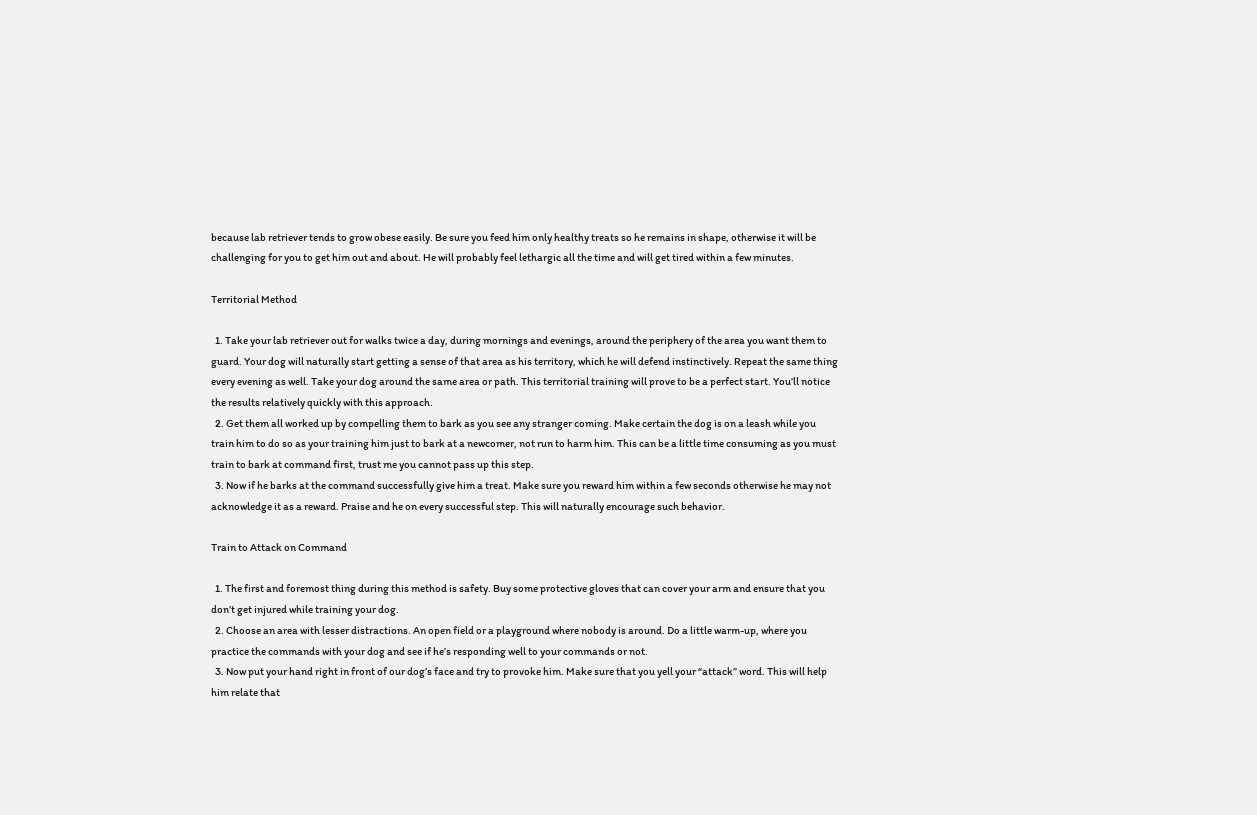because lab retriever tends to grow obese easily. Be sure you feed him only healthy treats so he remains in shape, otherwise it will be challenging for you to get him out and about. He will probably feel lethargic all the time and will get tired within a few minutes.

Territorial Method

  1. Take your lab retriever out for walks twice a day, during mornings and evenings, around the periphery of the area you want them to guard. Your dog will naturally start getting a sense of that area as his territory, which he will defend instinctively. Repeat the same thing every evening as well. Take your dog around the same area or path. This territorial training will prove to be a perfect start. You’ll notice the results relatively quickly with this approach.
  2. Get them all worked up by compelling them to bark as you see any stranger coming. Make certain the dog is on a leash while you train him to do so as your training him just to bark at a newcomer, not run to harm him. This can be a little time consuming as you must train to bark at command first, trust me you cannot pass up this step.
  3. Now if he barks at the command successfully give him a treat. Make sure you reward him within a few seconds otherwise he may not acknowledge it as a reward. Praise and he on every successful step. This will naturally encourage such behavior.

Train to Attack on Command

  1. The first and foremost thing during this method is safety. Buy some protective gloves that can cover your arm and ensure that you don’t get injured while training your dog.
  2. Choose an area with lesser distractions. An open field or a playground where nobody is around. Do a little warm-up, where you practice the commands with your dog and see if he’s responding well to your commands or not.
  3. Now put your hand right in front of our dog’s face and try to provoke him. Make sure that you yell your “attack” word. This will help him relate that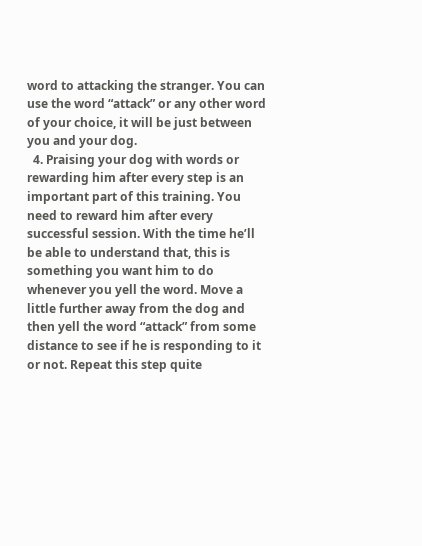word to attacking the stranger. You can use the word “attack” or any other word of your choice, it will be just between you and your dog.
  4. Praising your dog with words or rewarding him after every step is an important part of this training. You need to reward him after every successful session. With the time he’ll be able to understand that, this is something you want him to do whenever you yell the word. Move a little further away from the dog and then yell the word “attack” from some distance to see if he is responding to it or not. Repeat this step quite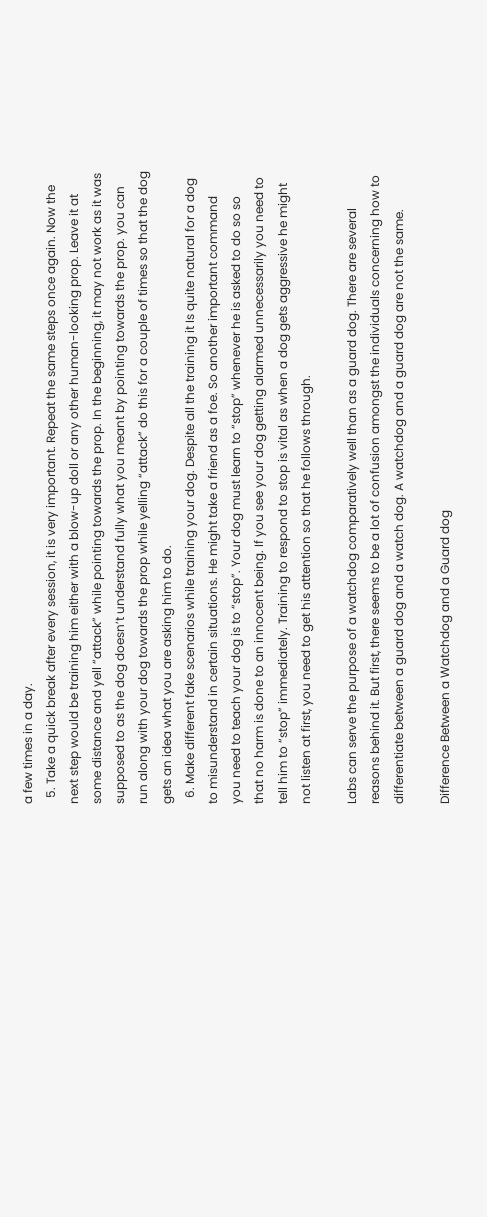a few times in a day.
  5. Take a quick break after every session, it is very important. Repeat the same steps once again. Now the next step would be training him either with a blow-up doll or any other human-looking prop. Leave it at some distance and yell “attack” while pointing towards the prop. In the beginning, it may not work as it was supposed to as the dog doesn’t understand fully what you meant by pointing towards the prop. you can run along with your dog towards the prop while yelling “attack” do this for a couple of times so that the dog gets an idea what you are asking him to do.
  6. Make different fake scenarios while training your dog. Despite all the training it Is quite natural for a dog to misunderstand in certain situations. He might take a friend as a foe. So another important command you need to teach your dog is to “stop”. Your dog must learn to “stop” whenever he is asked to do so so that no harm is done to an innocent being. If you see your dog getting alarmed unnecessarily you need to tell him to “stop” immediately. Training to respond to stop is vital as when a dog gets aggressive he might not listen at first, you need to get his attention so that he follows through.

Labs can serve the purpose of a watchdog comparatively well than as a guard dog. There are several reasons behind it. But first, there seems to be a lot of confusion amongst the individuals concerning how to differentiate between a guard dog and a watch dog. A watchdog and a guard dog are not the same.

Difference Between a Watchdog and a Guard dog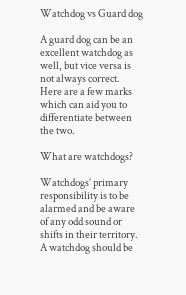Watchdog vs Guard dog

A guard dog can be an excellent watchdog as well, but vice versa is not always correct. Here are a few marks which can aid you to differentiate between the two.

What are watchdogs?

Watchdogs’ primary responsibility is to be alarmed and be aware of any odd sound or shifts in their territory. A watchdog should be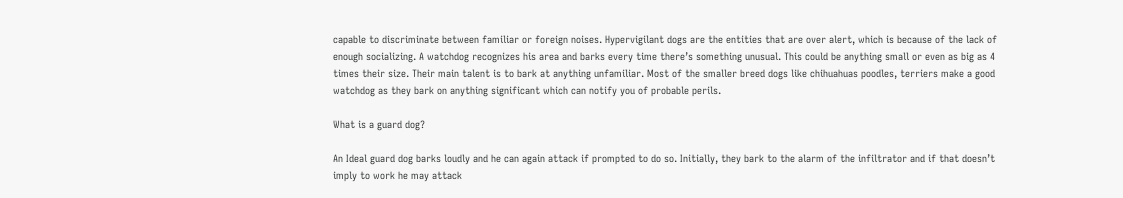capable to discriminate between familiar or foreign noises. Hypervigilant dogs are the entities that are over alert, which is because of the lack of enough socializing. A watchdog recognizes his area and barks every time there’s something unusual. This could be anything small or even as big as 4 times their size. Their main talent is to bark at anything unfamiliar. Most of the smaller breed dogs like chihuahuas poodles, terriers make a good watchdog as they bark on anything significant which can notify you of probable perils.

What is a guard dog?

An Ideal guard dog barks loudly and he can again attack if prompted to do so. Initially, they bark to the alarm of the infiltrator and if that doesn’t imply to work he may attack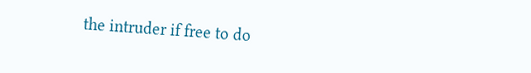the intruder if free to do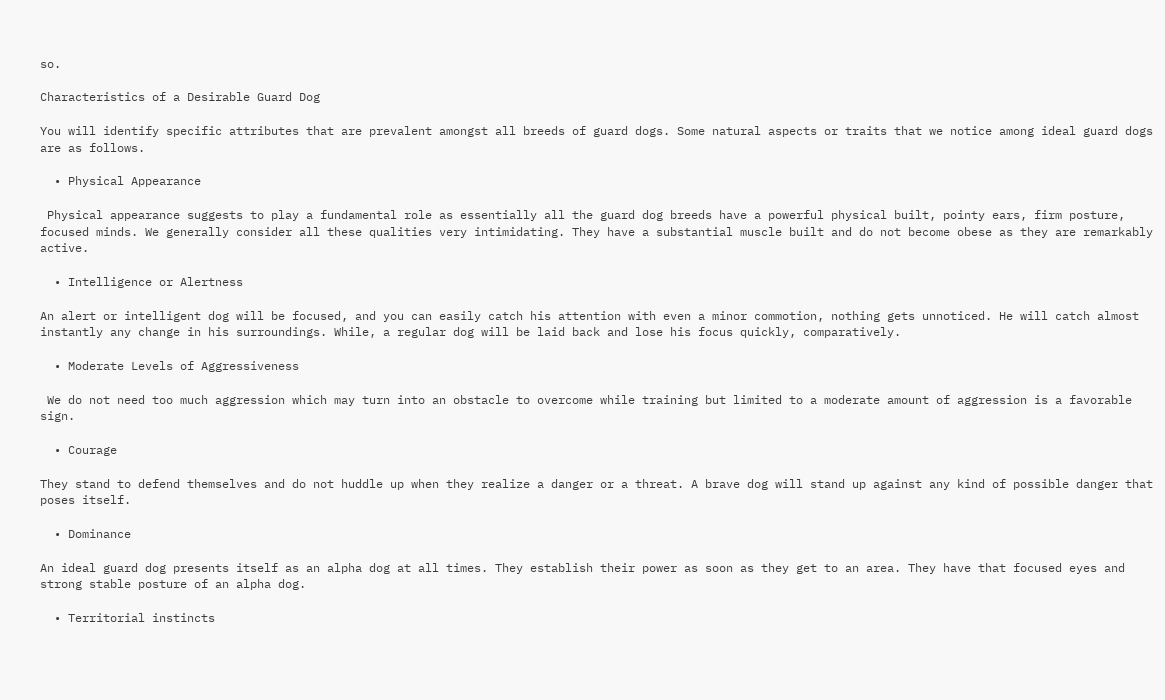so.

Characteristics of a Desirable Guard Dog

You will identify specific attributes that are prevalent amongst all breeds of guard dogs. Some natural aspects or traits that we notice among ideal guard dogs are as follows.

  • Physical Appearance

 Physical appearance suggests to play a fundamental role as essentially all the guard dog breeds have a powerful physical built, pointy ears, firm posture, focused minds. We generally consider all these qualities very intimidating. They have a substantial muscle built and do not become obese as they are remarkably active.

  • Intelligence or Alertness

An alert or intelligent dog will be focused, and you can easily catch his attention with even a minor commotion, nothing gets unnoticed. He will catch almost instantly any change in his surroundings. While, a regular dog will be laid back and lose his focus quickly, comparatively.

  • Moderate Levels of Aggressiveness

 We do not need too much aggression which may turn into an obstacle to overcome while training but limited to a moderate amount of aggression is a favorable sign.

  • Courage

They stand to defend themselves and do not huddle up when they realize a danger or a threat. A brave dog will stand up against any kind of possible danger that poses itself.

  • Dominance

An ideal guard dog presents itself as an alpha dog at all times. They establish their power as soon as they get to an area. They have that focused eyes and strong stable posture of an alpha dog.

  • Territorial instincts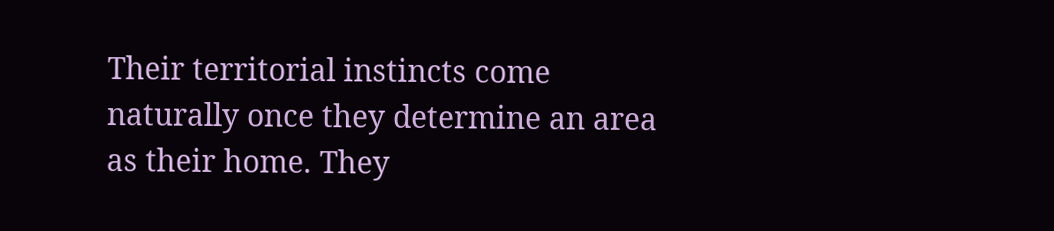Their territorial instincts come naturally once they determine an area as their home. They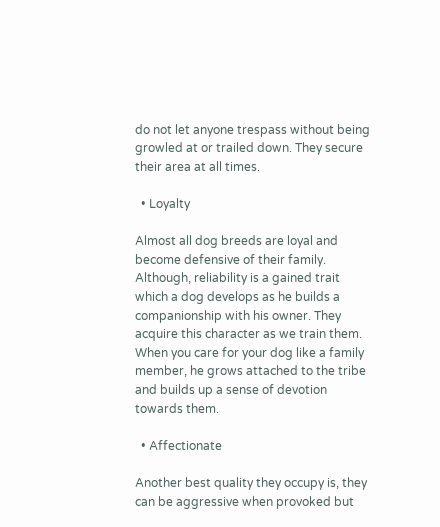do not let anyone trespass without being growled at or trailed down. They secure their area at all times.

  • Loyalty

Almost all dog breeds are loyal and become defensive of their family. Although, reliability is a gained trait which a dog develops as he builds a companionship with his owner. They acquire this character as we train them. When you care for your dog like a family member, he grows attached to the tribe and builds up a sense of devotion towards them.

  • Affectionate

Another best quality they occupy is, they can be aggressive when provoked but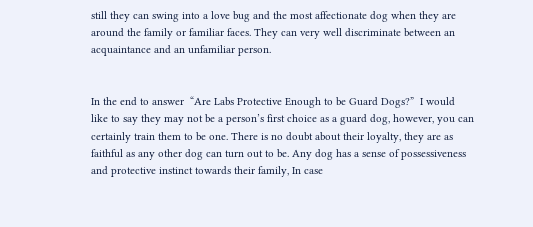still they can swing into a love bug and the most affectionate dog when they are around the family or familiar faces. They can very well discriminate between an acquaintance and an unfamiliar person.


In the end to answer  “Are Labs Protective Enough to be Guard Dogs?”  I would like to say they may not be a person’s first choice as a guard dog, however, you can certainly train them to be one. There is no doubt about their loyalty, they are as faithful as any other dog can turn out to be. Any dog has a sense of possessiveness and protective instinct towards their family, In case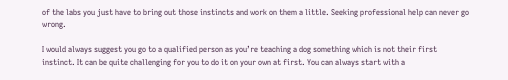of the labs you just have to bring out those instincts and work on them a little. Seeking professional help can never go wrong.

I would always suggest you go to a qualified person as you’re teaching a dog something which is not their first instinct. It can be quite challenging for you to do it on your own at first. You can always start with a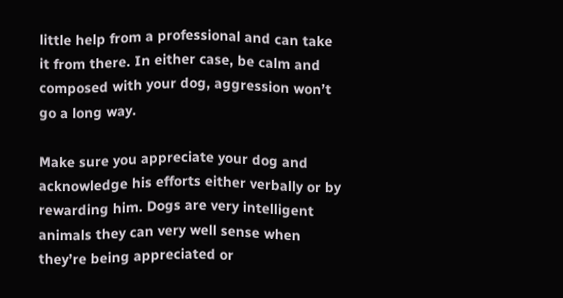little help from a professional and can take it from there. In either case, be calm and composed with your dog, aggression won’t go a long way.

Make sure you appreciate your dog and acknowledge his efforts either verbally or by rewarding him. Dogs are very intelligent animals they can very well sense when they’re being appreciated or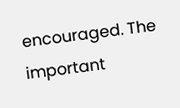encouraged. The important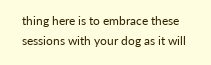thing here is to embrace these sessions with your dog as it will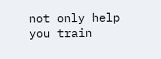not only help you train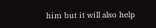him but it will also help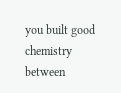you built good chemistry between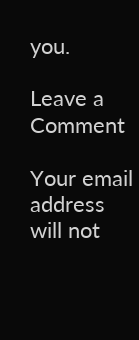you.

Leave a Comment

Your email address will not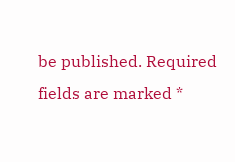be published. Required fields are marked *